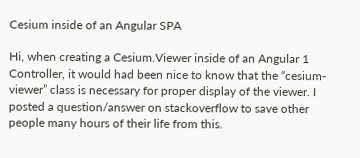Cesium inside of an Angular SPA

Hi, when creating a Cesium.Viewer inside of an Angular 1 Controller, it would had been nice to know that the “cesium-viewer” class is necessary for proper display of the viewer. I posted a question/answer on stackoverflow to save other people many hours of their life from this.